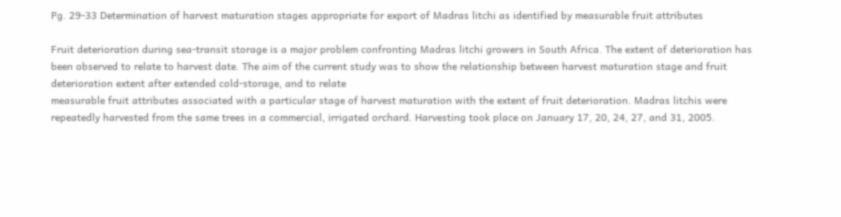Pg. 29-33 Determination of harvest maturation stages appropriate for export of Madras litchi as identified by measurable fruit attributes

Fruit deterioration during sea-transit storage is a major problem confronting Madras litchi growers in South Africa. The extent of deterioration has been observed to relate to harvest date. The aim of the current study was to show the relationship between harvest maturation stage and fruit deterioration extent after extended cold-storage, and to relate
measurable fruit attributes associated with a particular stage of harvest maturation with the extent of fruit deterioration. Madras litchis were repeatedly harvested from the same trees in a commercial, irrigated orchard. Harvesting took place on January 17, 20, 24, 27, and 31, 2005.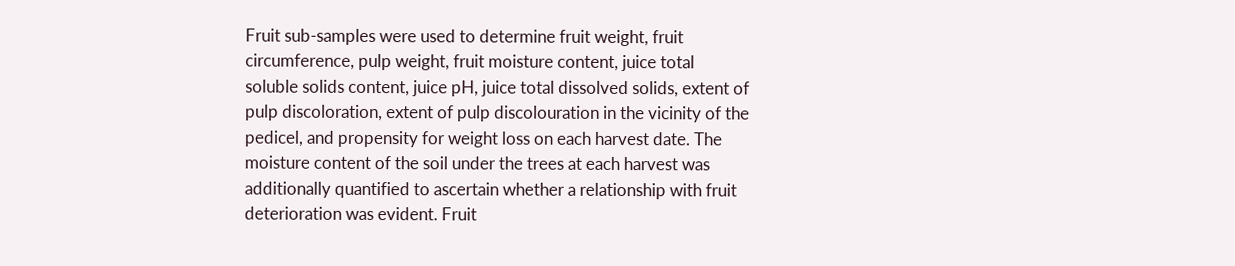Fruit sub-samples were used to determine fruit weight, fruit circumference, pulp weight, fruit moisture content, juice total soluble solids content, juice pH, juice total dissolved solids, extent of pulp discoloration, extent of pulp discolouration in the vicinity of the pedicel, and propensity for weight loss on each harvest date. The moisture content of the soil under the trees at each harvest was additionally quantified to ascertain whether a relationship with fruit deterioration was evident. Fruit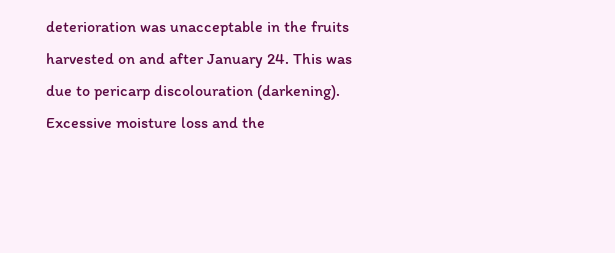deterioration was unacceptable in the fruits harvested on and after January 24. This was due to pericarp discolouration (darkening). Excessive moisture loss and the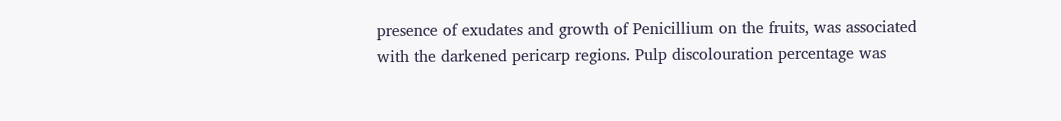presence of exudates and growth of Penicillium on the fruits, was associated with the darkened pericarp regions. Pulp discolouration percentage was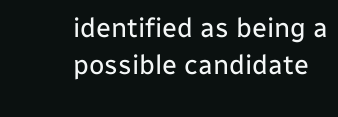identified as being a possible candidate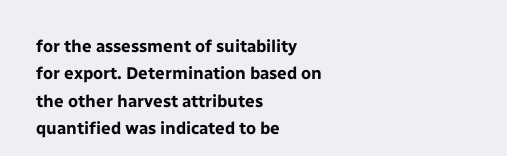for the assessment of suitability for export. Determination based on the other harvest attributes quantified was indicated to be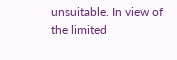unsuitable. In view of the limited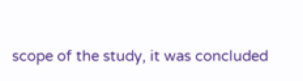scope of the study, it was concluded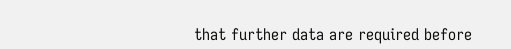that further data are required before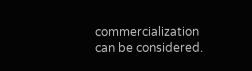commercialization can be considered.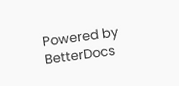Powered by BetterDocs